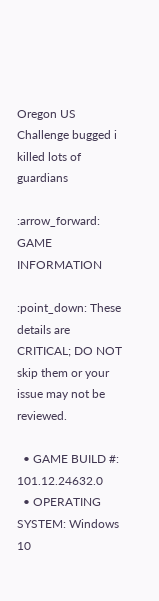Oregon US Challenge bugged i killed lots of guardians

:arrow_forward: GAME INFORMATION

:point_down: These details are CRITICAL; DO NOT skip them or your issue may not be reviewed.

  • GAME BUILD #: 101.12.24632.0
  • OPERATING SYSTEM: Windows 10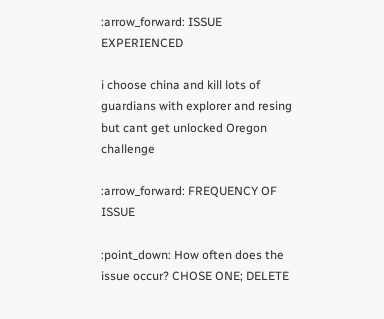:arrow_forward: ISSUE EXPERIENCED

i choose china and kill lots of guardians with explorer and resing but cant get unlocked Oregon challenge

:arrow_forward: FREQUENCY OF ISSUE

:point_down: How often does the issue occur? CHOSE ONE; DELETE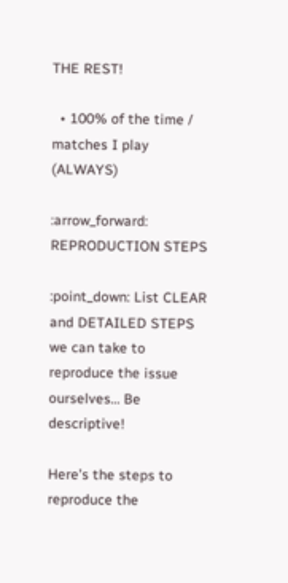THE REST!

  • 100% of the time / matches I play (ALWAYS)

:arrow_forward: REPRODUCTION STEPS

:point_down: List CLEAR and DETAILED STEPS we can take to reproduce the issue ourselves… Be descriptive!

Here’s the steps to reproduce the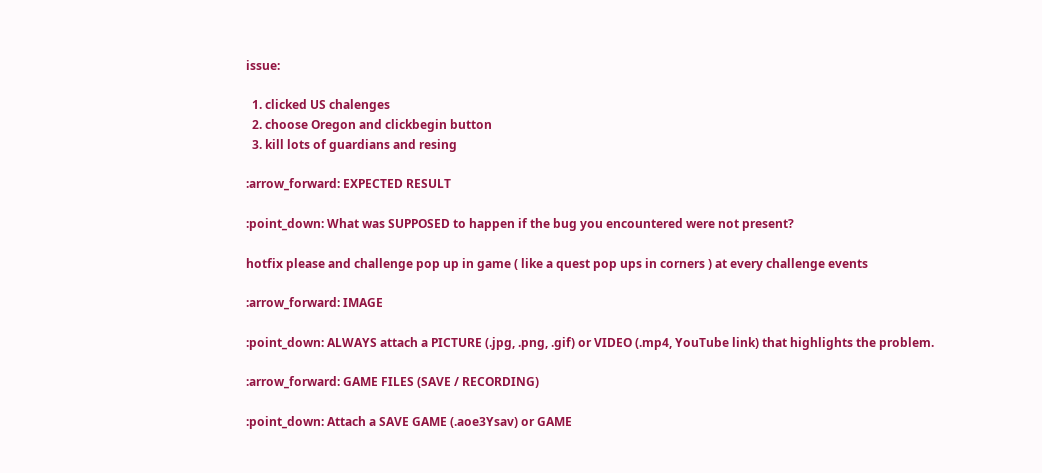issue:

  1. clicked US chalenges
  2. choose Oregon and clickbegin button
  3. kill lots of guardians and resing

:arrow_forward: EXPECTED RESULT

:point_down: What was SUPPOSED to happen if the bug you encountered were not present?

hotfix please and challenge pop up in game ( like a quest pop ups in corners ) at every challenge events

:arrow_forward: IMAGE

:point_down: ALWAYS attach a PICTURE (.jpg, .png, .gif) or VIDEO (.mp4, YouTube link) that highlights the problem.

:arrow_forward: GAME FILES (SAVE / RECORDING)

:point_down: Attach a SAVE GAME (.aoe3Ysav) or GAME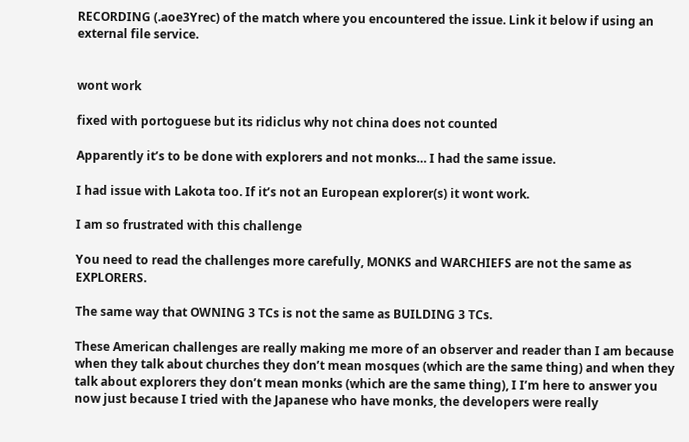RECORDING (.aoe3Yrec) of the match where you encountered the issue. Link it below if using an external file service.


wont work

fixed with portoguese but its ridiclus why not china does not counted

Apparently it’s to be done with explorers and not monks… I had the same issue.

I had issue with Lakota too. If it’s not an European explorer(s) it wont work.

I am so frustrated with this challenge

You need to read the challenges more carefully, MONKS and WARCHIEFS are not the same as EXPLORERS.

The same way that OWNING 3 TCs is not the same as BUILDING 3 TCs.

These American challenges are really making me more of an observer and reader than I am because when they talk about churches they don’t mean mosques (which are the same thing) and when they talk about explorers they don’t mean monks (which are the same thing), I I’m here to answer you now just because I tried with the Japanese who have monks, the developers were really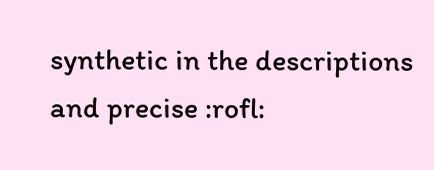synthetic in the descriptions and precise :rofl: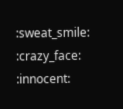:sweat_smile: :crazy_face: :innocent: